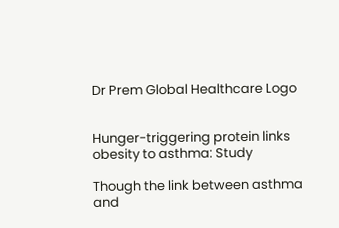Dr Prem Global Healthcare Logo


Hunger-triggering protein links obesity to asthma: Study

Though the link between asthma and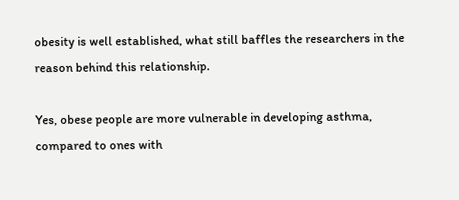obesity is well established, what still baffles the researchers in the reason behind this relationship.

Yes, obese people are more vulnerable in developing asthma, compared to ones with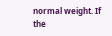normal weight. If the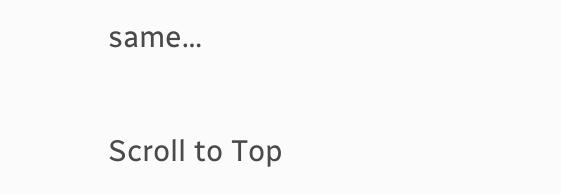same…

Scroll to Top